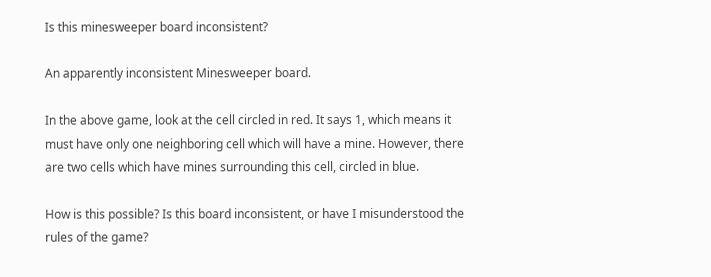Is this minesweeper board inconsistent?

An apparently inconsistent Minesweeper board.

In the above game, look at the cell circled in red. It says 1, which means it must have only one neighboring cell which will have a mine. However, there are two cells which have mines surrounding this cell, circled in blue.

How is this possible? Is this board inconsistent, or have I misunderstood the rules of the game?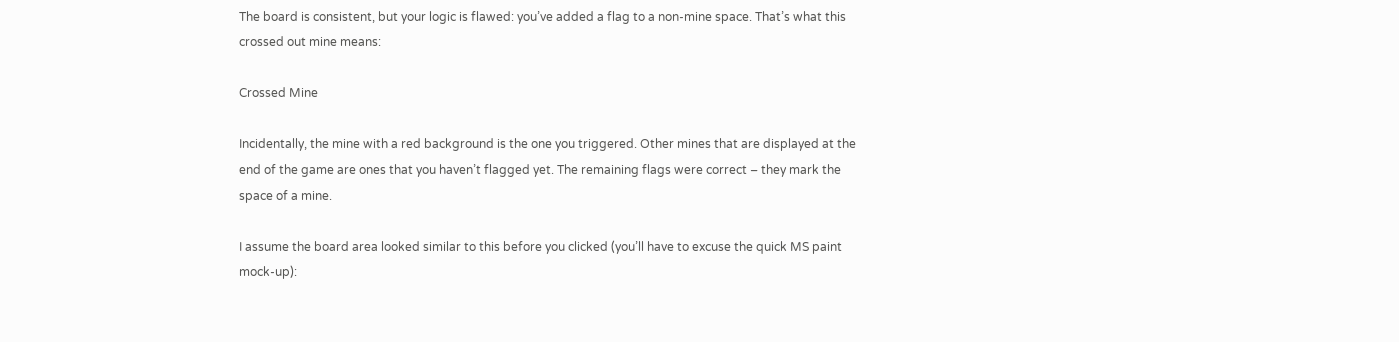The board is consistent, but your logic is flawed: you’ve added a flag to a non-mine space. That’s what this crossed out mine means:

Crossed Mine

Incidentally, the mine with a red background is the one you triggered. Other mines that are displayed at the end of the game are ones that you haven’t flagged yet. The remaining flags were correct – they mark the space of a mine.

I assume the board area looked similar to this before you clicked (you’ll have to excuse the quick MS paint mock-up):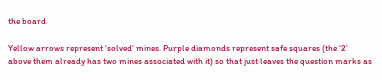the board

Yellow arrows represent ‘solved’ mines. Purple diamonds represent safe squares (the ‘2’ above them already has two mines associated with it) so that just leaves the question marks as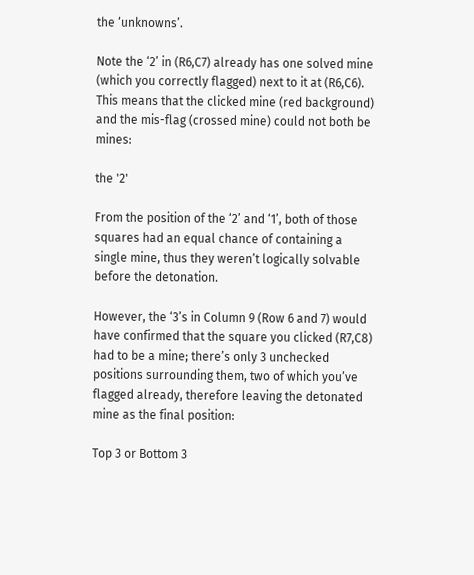the ‘unknowns’.

Note the ‘2’ in (R6,C7) already has one solved mine (which you correctly flagged) next to it at (R6,C6). This means that the clicked mine (red background) and the mis-flag (crossed mine) could not both be mines:

the '2'

From the position of the ‘2’ and ‘1’, both of those squares had an equal chance of containing a single mine, thus they weren’t logically solvable before the detonation.

However, the ‘3’s in Column 9 (Row 6 and 7) would have confirmed that the square you clicked (R7,C8) had to be a mine; there’s only 3 unchecked positions surrounding them, two of which you’ve flagged already, therefore leaving the detonated mine as the final position:

Top 3 or Bottom 3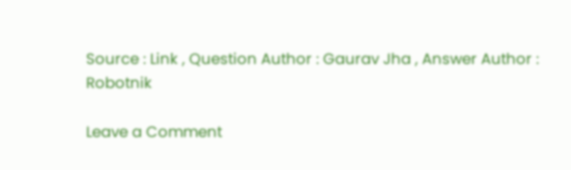Source : Link , Question Author : Gaurav Jha , Answer Author : Robotnik

Leave a Comment